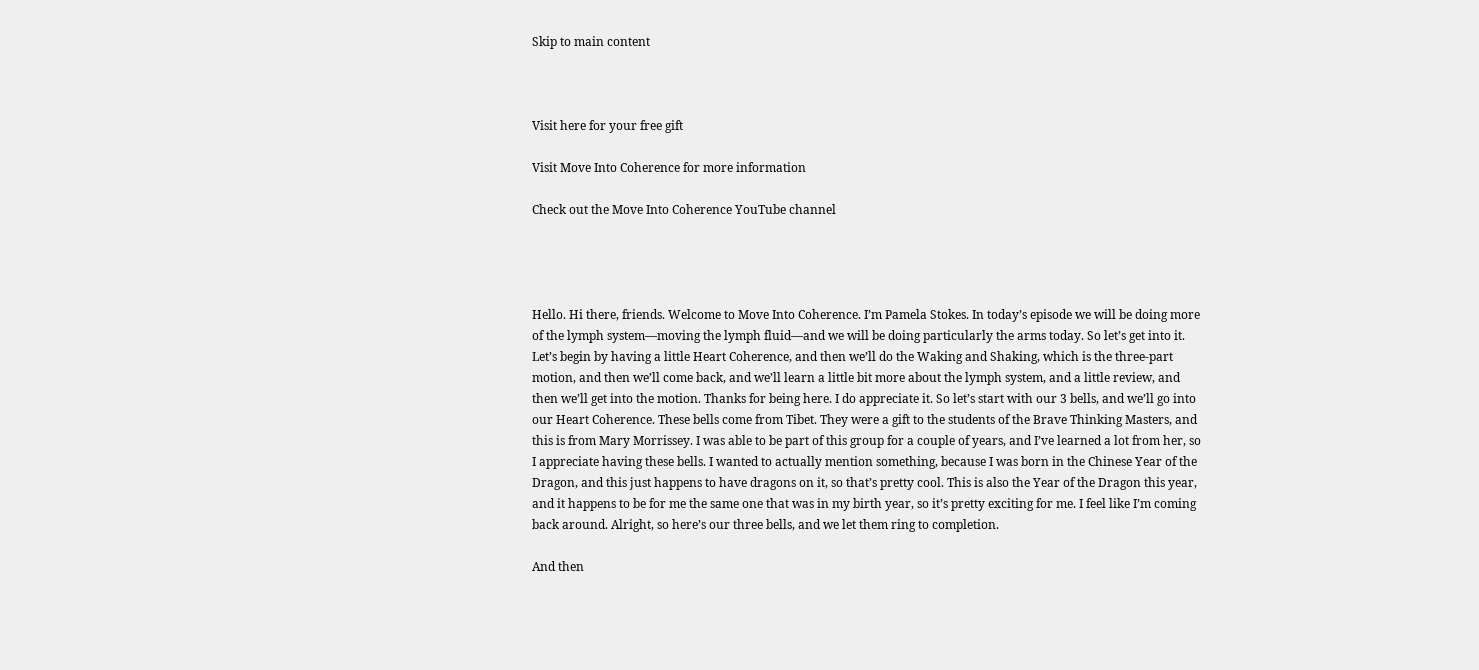Skip to main content



Visit here for your free gift

Visit Move Into Coherence for more information

Check out the Move Into Coherence YouTube channel




Hello. Hi there, friends. Welcome to Move Into Coherence. I’m Pamela Stokes. In today’s episode we will be doing more of the lymph system—moving the lymph fluid—and we will be doing particularly the arms today. So let’s get into it. Let’s begin by having a little Heart Coherence, and then we’ll do the Waking and Shaking, which is the three-part motion, and then we’ll come back, and we’ll learn a little bit more about the lymph system, and a little review, and then we’ll get into the motion. Thanks for being here. I do appreciate it. So let’s start with our 3 bells, and we’ll go into our Heart Coherence. These bells come from Tibet. They were a gift to the students of the Brave Thinking Masters, and this is from Mary Morrissey. I was able to be part of this group for a couple of years, and I’ve learned a lot from her, so I appreciate having these bells. I wanted to actually mention something, because I was born in the Chinese Year of the Dragon, and this just happens to have dragons on it, so that’s pretty cool. This is also the Year of the Dragon this year, and it happens to be for me the same one that was in my birth year, so it’s pretty exciting for me. I feel like I’m coming back around. Alright, so here’s our three bells, and we let them ring to completion.

And then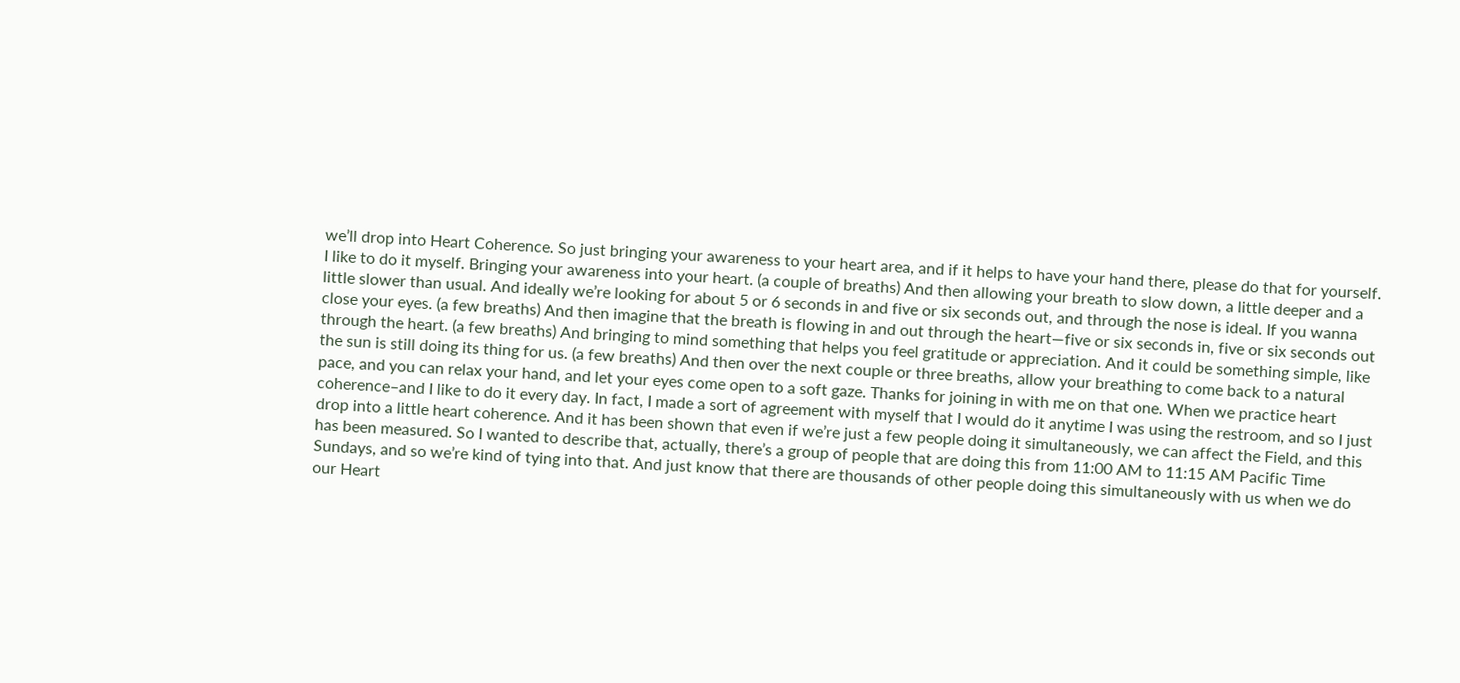we’ll drop into Heart Coherence. So just bringing your awareness to your heart area, and if it helps to have your hand there, please do that for yourself. I like to do it myself. Bringing your awareness into your heart. (a couple of breaths) And then allowing your breath to slow down, a little deeper and a little slower than usual. And ideally we’re looking for about 5 or 6 seconds in and five or six seconds out, and through the nose is ideal. If you wanna close your eyes. (a few breaths) And then imagine that the breath is flowing in and out through the heart—five or six seconds in, five or six seconds out through the heart. (a few breaths) And bringing to mind something that helps you feel gratitude or appreciation. And it could be something simple, like the sun is still doing its thing for us. (a few breaths) And then over the next couple or three breaths, allow your breathing to come back to a natural pace, and you can relax your hand, and let your eyes come open to a soft gaze. Thanks for joining in with me on that one. When we practice heart coherence–and I like to do it every day. In fact, I made a sort of agreement with myself that I would do it anytime I was using the restroom, and so I just drop into a little heart coherence. And it has been shown that even if we’re just a few people doing it simultaneously, we can affect the Field, and this has been measured. So I wanted to describe that, actually, there’s a group of people that are doing this from 11:00 AM to 11:15 AM Pacific Time Sundays, and so we’re kind of tying into that. And just know that there are thousands of other people doing this simultaneously with us when we do our Heart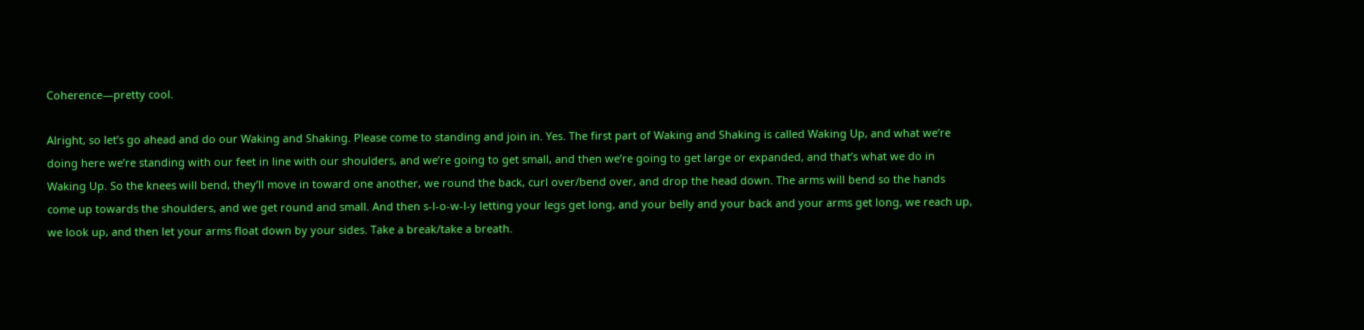Coherence—pretty cool.

Alright, so let’s go ahead and do our Waking and Shaking. Please come to standing and join in. Yes. The first part of Waking and Shaking is called Waking Up, and what we’re doing here we’re standing with our feet in line with our shoulders, and we’re going to get small, and then we’re going to get large or expanded, and that’s what we do in Waking Up. So the knees will bend, they’ll move in toward one another, we round the back, curl over/bend over, and drop the head down. The arms will bend so the hands come up towards the shoulders, and we get round and small. And then s-l-o-w-l-y letting your legs get long, and your belly and your back and your arms get long, we reach up, we look up, and then let your arms float down by your sides. Take a break/take a breath.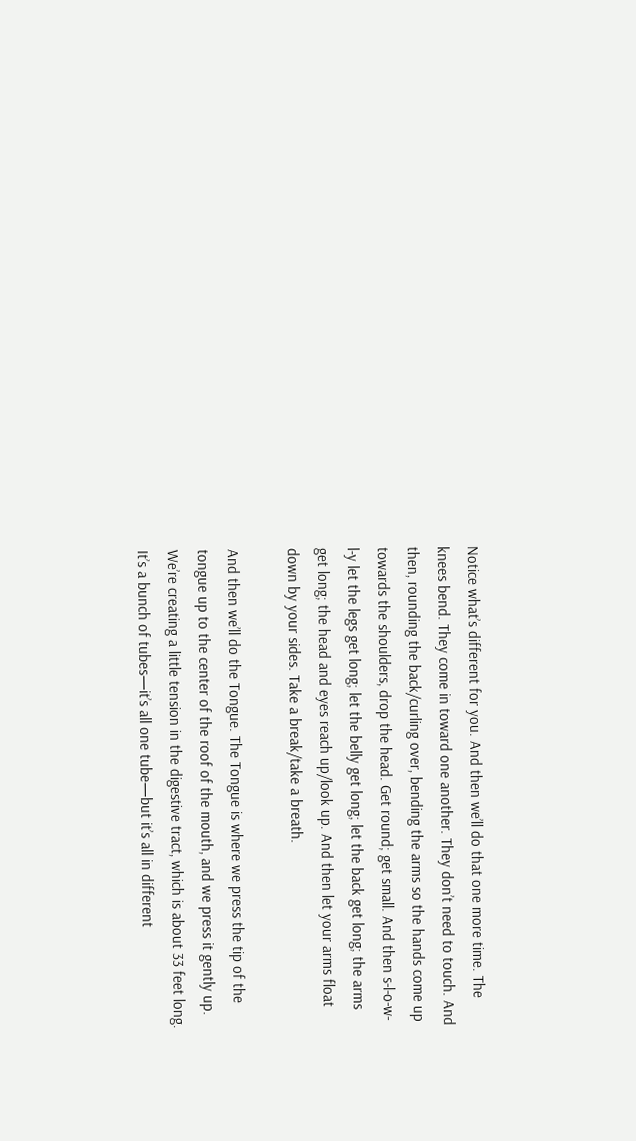Notice what’s different for you. And then we’ll do that one more time. The knees bend. They come in toward one another. They don’t need to touch. And then, rounding the back/curling over, bending the arms so the hands come up towards the shoulders, drop the head. Get round; get small. And then s-l-o-w-l-y let the legs get long; let the belly get long; let the back get long; the arms get long; the head and eyes reach up/look up. And then let your arms float down by your sides. Take a break/take a breath.

And then we’ll do the Tongue. The Tongue is where we press the tip of the tongue up to the center of the roof of the mouth, and we press it gently up. We’re creating a little tension in the digestive tract, which is about 33 feet long. It’s a bunch of tubes—it’s all one tube—but it’s all in different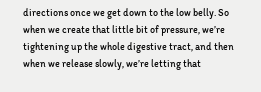directions once we get down to the low belly. So when we create that little bit of pressure, we’re tightening up the whole digestive tract, and then when we release slowly, we’re letting that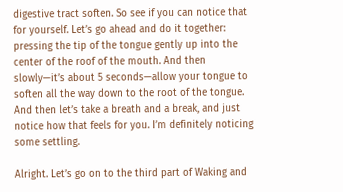digestive tract soften. So see if you can notice that for yourself. Let’s go ahead and do it together: pressing the tip of the tongue gently up into the center of the roof of the mouth. And then slowly—it’s about 5 seconds—allow your tongue to soften all the way down to the root of the tongue. And then let’s take a breath and a break, and just notice how that feels for you. I’m definitely noticing some settling.

Alright. Let’s go on to the third part of Waking and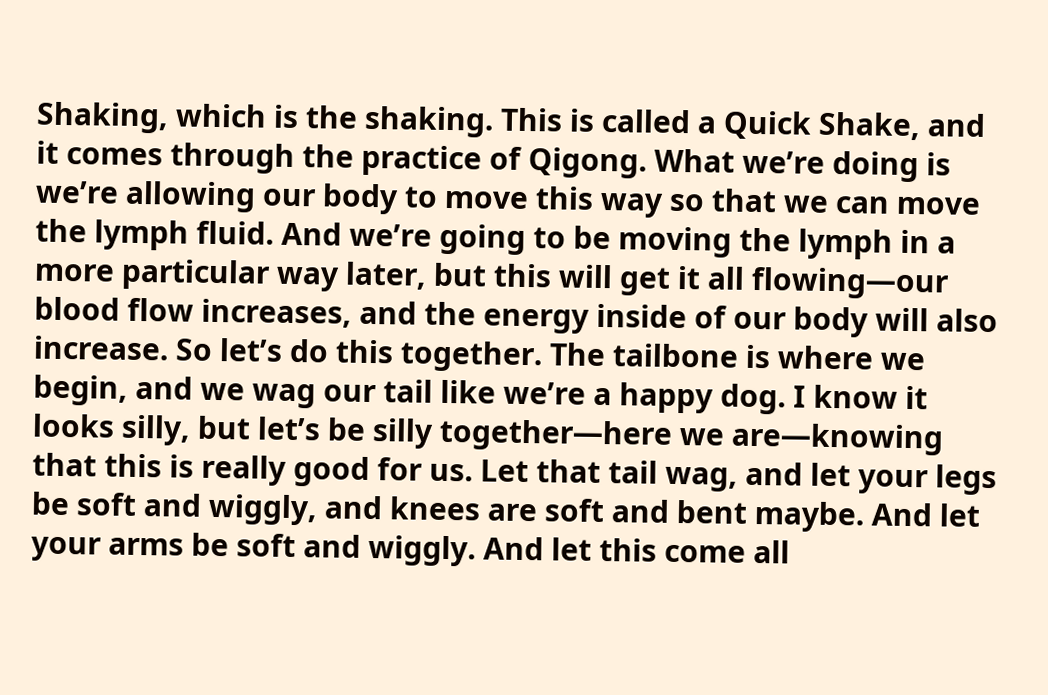Shaking, which is the shaking. This is called a Quick Shake, and it comes through the practice of Qigong. What we’re doing is we’re allowing our body to move this way so that we can move the lymph fluid. And we’re going to be moving the lymph in a more particular way later, but this will get it all flowing—our blood flow increases, and the energy inside of our body will also increase. So let’s do this together. The tailbone is where we begin, and we wag our tail like we’re a happy dog. I know it looks silly, but let’s be silly together—here we are—knowing that this is really good for us. Let that tail wag, and let your legs be soft and wiggly, and knees are soft and bent maybe. And let your arms be soft and wiggly. And let this come all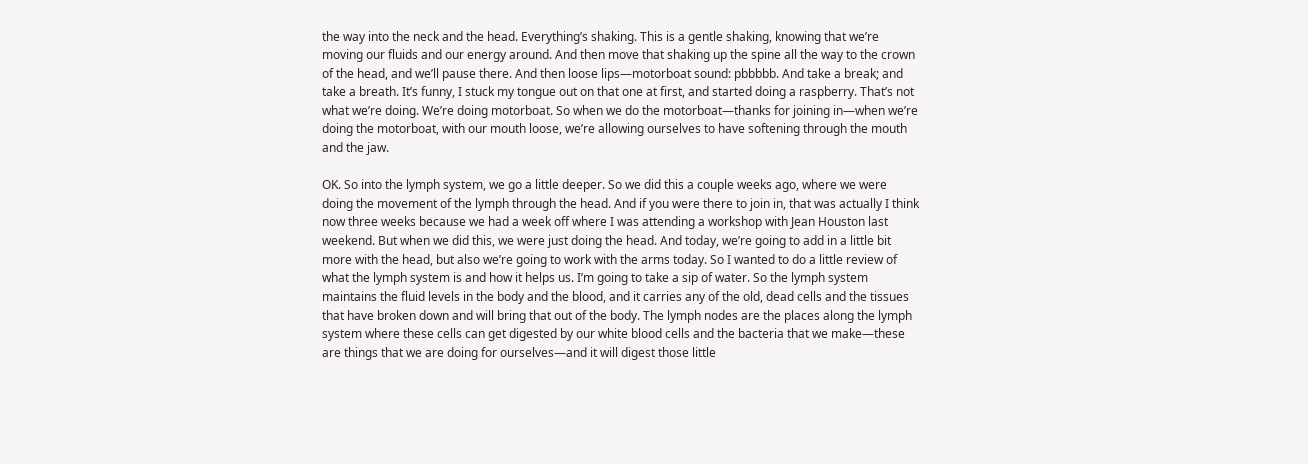the way into the neck and the head. Everything’s shaking. This is a gentle shaking, knowing that we’re moving our fluids and our energy around. And then move that shaking up the spine all the way to the crown of the head, and we’ll pause there. And then loose lips—motorboat sound: pbbbbb. And take a break; and take a breath. It’s funny, I stuck my tongue out on that one at first, and started doing a raspberry. That’s not what we’re doing. We’re doing motorboat. So when we do the motorboat—thanks for joining in—when we’re doing the motorboat, with our mouth loose, we’re allowing ourselves to have softening through the mouth and the jaw.

OK. So into the lymph system, we go a little deeper. So we did this a couple weeks ago, where we were doing the movement of the lymph through the head. And if you were there to join in, that was actually I think now three weeks because we had a week off where I was attending a workshop with Jean Houston last weekend. But when we did this, we were just doing the head. And today, we’re going to add in a little bit more with the head, but also we’re going to work with the arms today. So I wanted to do a little review of what the lymph system is and how it helps us. I’m going to take a sip of water. So the lymph system maintains the fluid levels in the body and the blood, and it carries any of the old, dead cells and the tissues that have broken down and will bring that out of the body. The lymph nodes are the places along the lymph system where these cells can get digested by our white blood cells and the bacteria that we make—these are things that we are doing for ourselves—and it will digest those little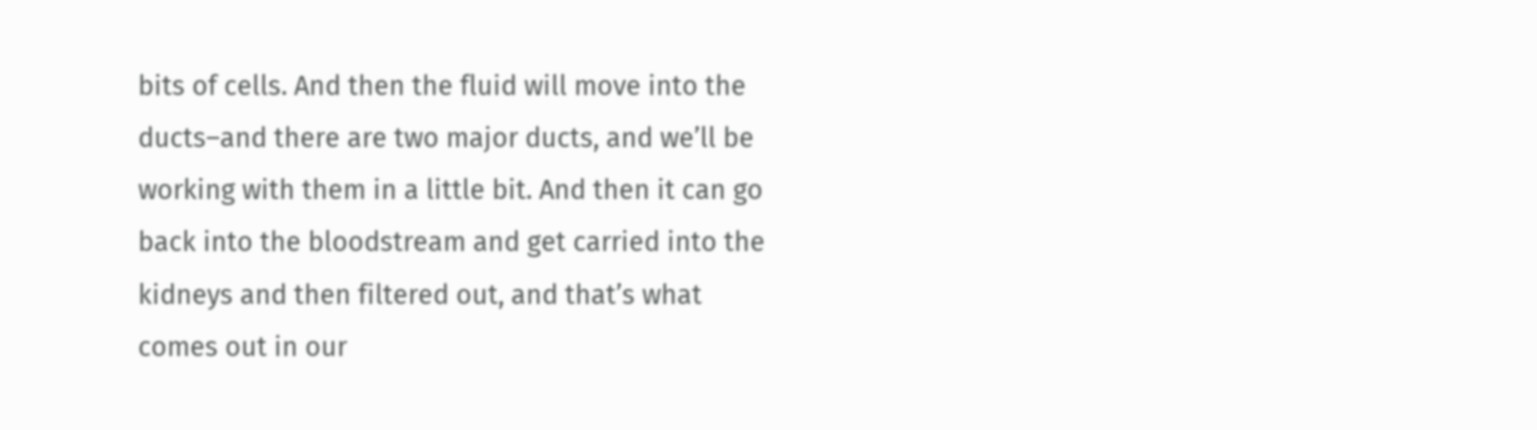bits of cells. And then the fluid will move into the ducts–and there are two major ducts, and we’ll be working with them in a little bit. And then it can go back into the bloodstream and get carried into the kidneys and then filtered out, and that’s what comes out in our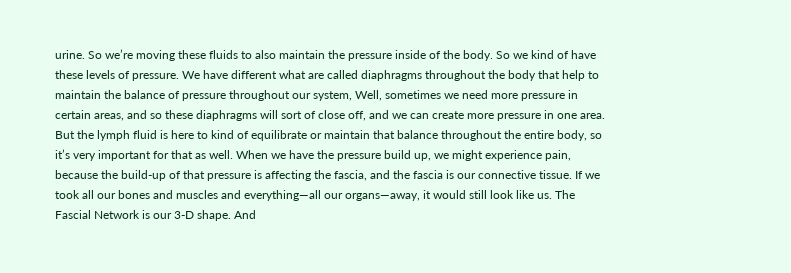urine. So we’re moving these fluids to also maintain the pressure inside of the body. So we kind of have these levels of pressure. We have different what are called diaphragms throughout the body that help to maintain the balance of pressure throughout our system, Well, sometimes we need more pressure in certain areas, and so these diaphragms will sort of close off, and we can create more pressure in one area. But the lymph fluid is here to kind of equilibrate or maintain that balance throughout the entire body, so it’s very important for that as well. When we have the pressure build up, we might experience pain, because the build-up of that pressure is affecting the fascia, and the fascia is our connective tissue. If we took all our bones and muscles and everything—all our organs—away, it would still look like us. The Fascial Network is our 3-D shape. And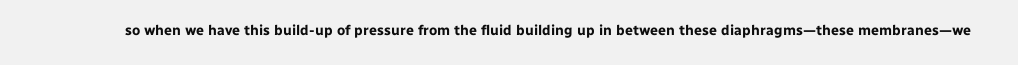so when we have this build-up of pressure from the fluid building up in between these diaphragms—these membranes—we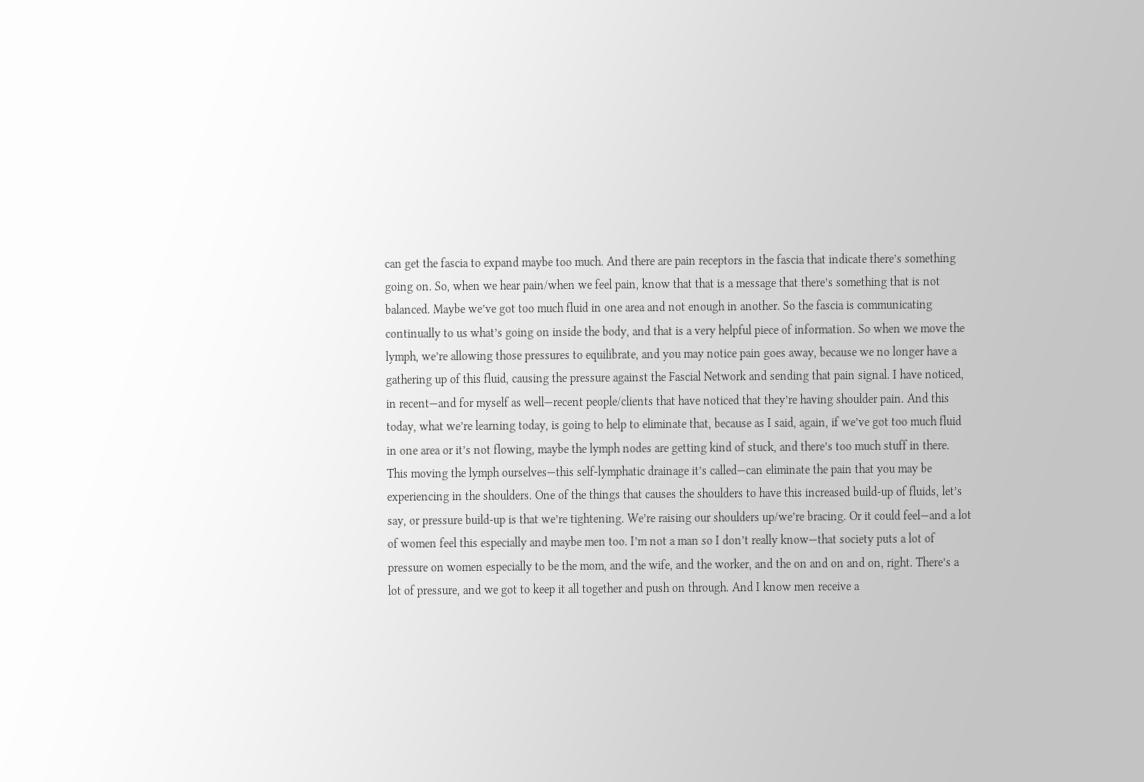can get the fascia to expand maybe too much. And there are pain receptors in the fascia that indicate there’s something going on. So, when we hear pain/when we feel pain, know that that is a message that there’s something that is not balanced. Maybe we’ve got too much fluid in one area and not enough in another. So the fascia is communicating continually to us what’s going on inside the body, and that is a very helpful piece of information. So when we move the lymph, we’re allowing those pressures to equilibrate, and you may notice pain goes away, because we no longer have a gathering up of this fluid, causing the pressure against the Fascial Network and sending that pain signal. I have noticed, in recent—and for myself as well—recent people/clients that have noticed that they’re having shoulder pain. And this today, what we’re learning today, is going to help to eliminate that, because as I said, again, if we’ve got too much fluid in one area or it’s not flowing, maybe the lymph nodes are getting kind of stuck, and there’s too much stuff in there. This moving the lymph ourselves—this self-lymphatic drainage it’s called—can eliminate the pain that you may be experiencing in the shoulders. One of the things that causes the shoulders to have this increased build-up of fluids, let’s say, or pressure build-up is that we’re tightening. We’re raising our shoulders up/we’re bracing. Or it could feel—and a lot of women feel this especially and maybe men too. I’m not a man so I don’t really know—that society puts a lot of pressure on women especially to be the mom, and the wife, and the worker, and the on and on and on, right. There’s a lot of pressure, and we got to keep it all together and push on through. And I know men receive a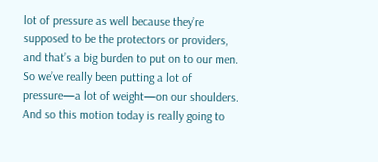lot of pressure as well because they’re supposed to be the protectors or providers, and that’s a big burden to put on to our men. So we’ve really been putting a lot of pressure—a lot of weight—on our shoulders. And so this motion today is really going to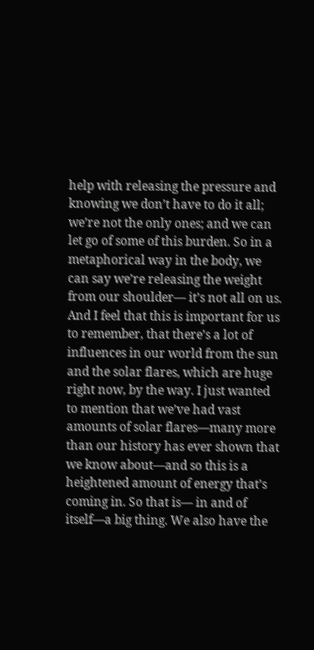help with releasing the pressure and knowing we don’t have to do it all; we’re not the only ones; and we can let go of some of this burden. So in a metaphorical way in the body, we can say we’re releasing the weight from our shoulder— it’s not all on us. And I feel that this is important for us to remember, that there’s a lot of influences in our world from the sun and the solar flares, which are huge right now, by the way. I just wanted to mention that we’ve had vast amounts of solar flares—many more than our history has ever shown that we know about—and so this is a heightened amount of energy that’s coming in. So that is— in and of itself—a big thing. We also have the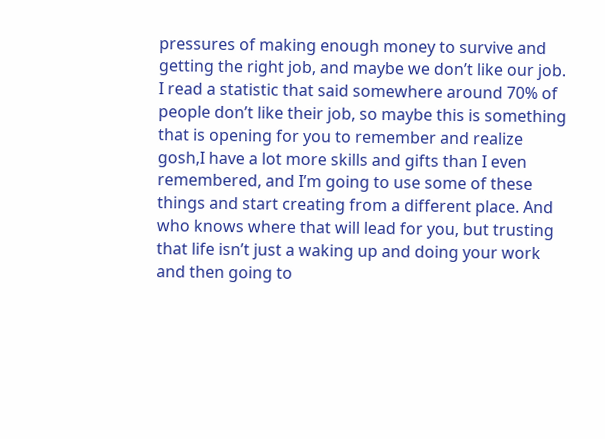pressures of making enough money to survive and getting the right job, and maybe we don’t like our job. I read a statistic that said somewhere around 70% of people don’t like their job, so maybe this is something that is opening for you to remember and realize gosh,I have a lot more skills and gifts than I even remembered, and I’m going to use some of these things and start creating from a different place. And who knows where that will lead for you, but trusting that life isn’t just a waking up and doing your work and then going to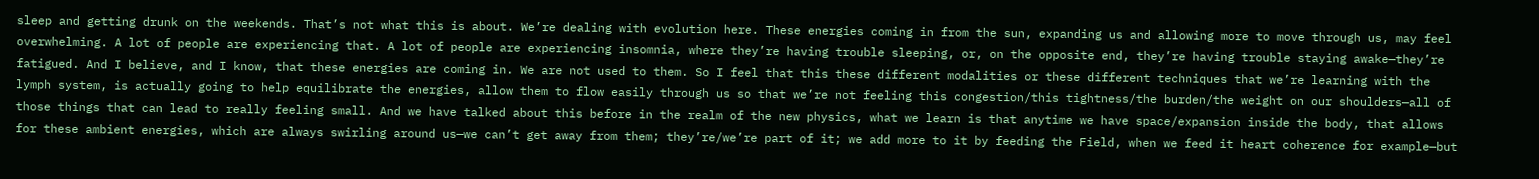sleep and getting drunk on the weekends. That’s not what this is about. We’re dealing with evolution here. These energies coming in from the sun, expanding us and allowing more to move through us, may feel overwhelming. A lot of people are experiencing that. A lot of people are experiencing insomnia, where they’re having trouble sleeping, or, on the opposite end, they’re having trouble staying awake—they’re fatigued. And I believe, and I know, that these energies are coming in. We are not used to them. So I feel that this these different modalities or these different techniques that we’re learning with the lymph system, is actually going to help equilibrate the energies, allow them to flow easily through us so that we’re not feeling this congestion/this tightness/the burden/the weight on our shoulders—all of those things that can lead to really feeling small. And we have talked about this before in the realm of the new physics, what we learn is that anytime we have space/expansion inside the body, that allows for these ambient energies, which are always swirling around us—we can’t get away from them; they’re/we’re part of it; we add more to it by feeding the Field, when we feed it heart coherence for example—but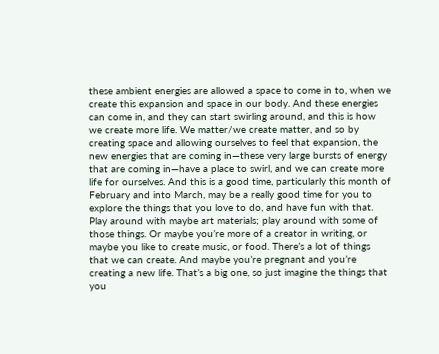these ambient energies are allowed a space to come in to, when we create this expansion and space in our body. And these energies can come in, and they can start swirling around, and this is how we create more life. We matter/we create matter, and so by creating space and allowing ourselves to feel that expansion, the new energies that are coming in—these very large bursts of energy that are coming in—have a place to swirl, and we can create more life for ourselves. And this is a good time, particularly this month of February and into March, may be a really good time for you to explore the things that you love to do, and have fun with that. Play around with maybe art materials; play around with some of those things. Or maybe you’re more of a creator in writing, or maybe you like to create music, or food. There’s a lot of things that we can create. And maybe you’re pregnant and you’re creating a new life. That’s a big one, so just imagine the things that you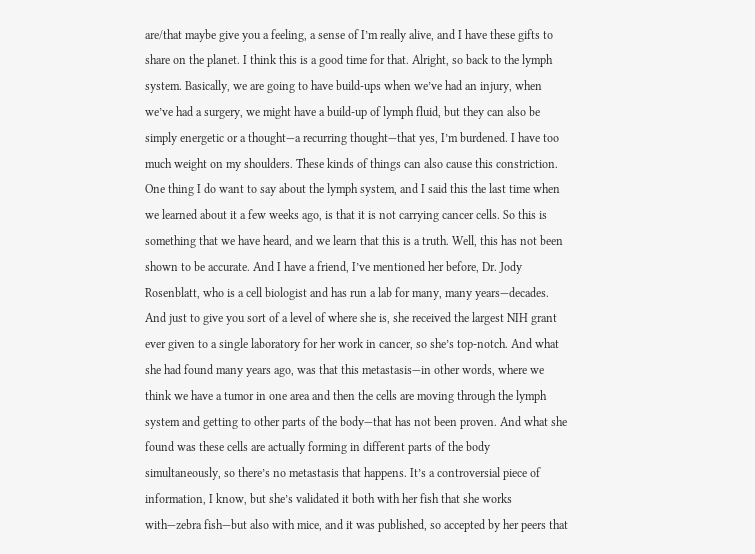are/that maybe give you a feeling, a sense of I’m really alive, and I have these gifts to share on the planet. I think this is a good time for that. Alright, so back to the lymph system. Basically, we are going to have build-ups when we’ve had an injury, when we’ve had a surgery, we might have a build-up of lymph fluid, but they can also be simply energetic or a thought—a recurring thought—that yes, I’m burdened. I have too much weight on my shoulders. These kinds of things can also cause this constriction. One thing I do want to say about the lymph system, and I said this the last time when we learned about it a few weeks ago, is that it is not carrying cancer cells. So this is something that we have heard, and we learn that this is a truth. Well, this has not been shown to be accurate. And I have a friend, I’ve mentioned her before, Dr. Jody Rosenblatt, who is a cell biologist and has run a lab for many, many years—decades. And just to give you sort of a level of where she is, she received the largest NIH grant ever given to a single laboratory for her work in cancer, so she’s top-notch. And what she had found many years ago, was that this metastasis—in other words, where we think we have a tumor in one area and then the cells are moving through the lymph system and getting to other parts of the body—that has not been proven. And what she found was these cells are actually forming in different parts of the body simultaneously, so there’s no metastasis that happens. It’s a controversial piece of information, I know, but she’s validated it both with her fish that she works with—zebra fish—but also with mice, and it was published, so accepted by her peers that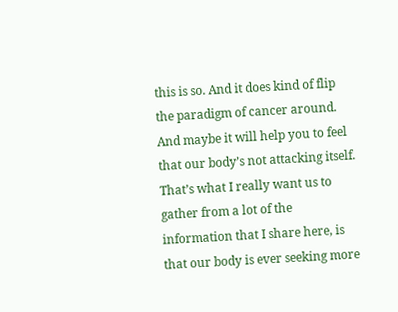this is so. And it does kind of flip the paradigm of cancer around. And maybe it will help you to feel that our body’s not attacking itself. That’s what I really want us to gather from a lot of the information that I share here, is that our body is ever seeking more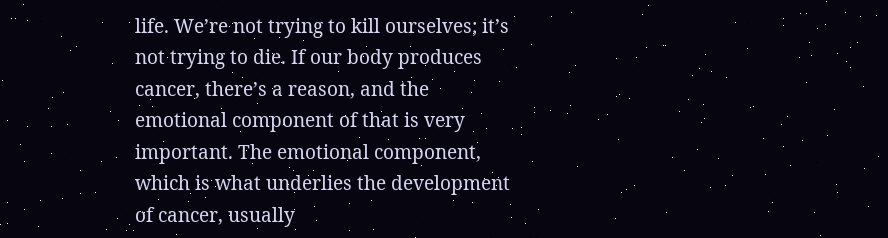life. We’re not trying to kill ourselves; it’s not trying to die. If our body produces cancer, there’s a reason, and the emotional component of that is very important. The emotional component, which is what underlies the development of cancer, usually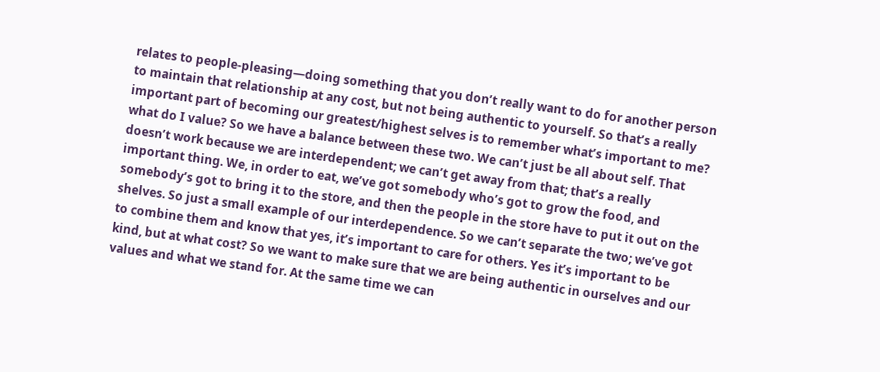relates to people-pleasing—doing something that you don’t really want to do for another person to maintain that relationship at any cost, but not being authentic to yourself. So that’s a really important part of becoming our greatest/highest selves is to remember what’s important to me? what do I value? So we have a balance between these two. We can’t just be all about self. That doesn’t work because we are interdependent; we can’t get away from that; that’s a really important thing. We, in order to eat, we’ve got somebody who’s got to grow the food, and somebody’s got to bring it to the store, and then the people in the store have to put it out on the shelves. So just a small example of our interdependence. So we can’t separate the two; we’ve got to combine them and know that yes, it’s important to care for others. Yes it’s important to be kind, but at what cost? So we want to make sure that we are being authentic in ourselves and our values and what we stand for. At the same time we can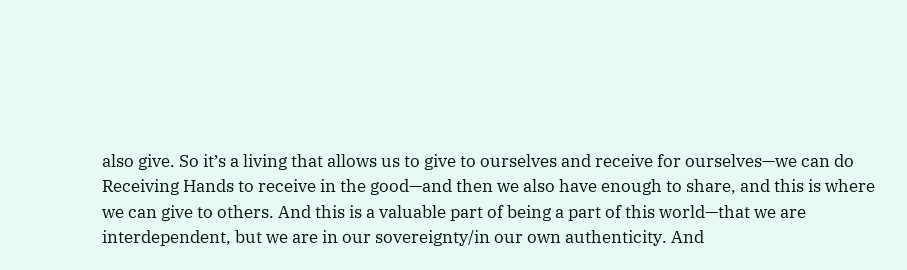also give. So it’s a living that allows us to give to ourselves and receive for ourselves—we can do Receiving Hands to receive in the good—and then we also have enough to share, and this is where we can give to others. And this is a valuable part of being a part of this world—that we are interdependent, but we are in our sovereignty/in our own authenticity. And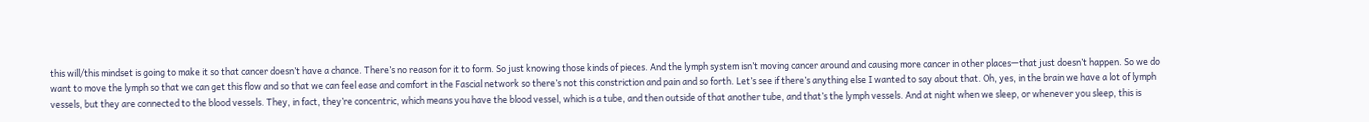this will/this mindset is going to make it so that cancer doesn’t have a chance. There’s no reason for it to form. So just knowing those kinds of pieces. And the lymph system isn’t moving cancer around and causing more cancer in other places—that just doesn’t happen. So we do want to move the lymph so that we can get this flow and so that we can feel ease and comfort in the Fascial network so there’s not this constriction and pain and so forth. Let’s see if there’s anything else I wanted to say about that. Oh, yes, in the brain we have a lot of lymph vessels, but they are connected to the blood vessels. They, in fact, they’re concentric, which means you have the blood vessel, which is a tube, and then outside of that another tube, and that’s the lymph vessels. And at night when we sleep, or whenever you sleep, this is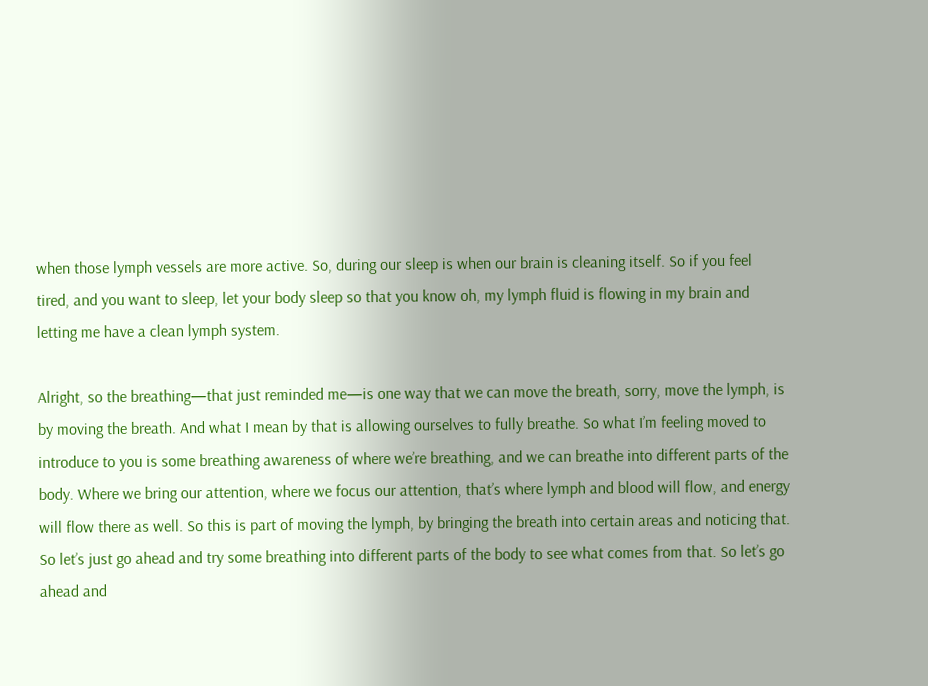when those lymph vessels are more active. So, during our sleep is when our brain is cleaning itself. So if you feel tired, and you want to sleep, let your body sleep so that you know oh, my lymph fluid is flowing in my brain and letting me have a clean lymph system.

Alright, so the breathing—that just reminded me—is one way that we can move the breath, sorry, move the lymph, is by moving the breath. And what I mean by that is allowing ourselves to fully breathe. So what I’m feeling moved to introduce to you is some breathing awareness of where we’re breathing, and we can breathe into different parts of the body. Where we bring our attention, where we focus our attention, that’s where lymph and blood will flow, and energy will flow there as well. So this is part of moving the lymph, by bringing the breath into certain areas and noticing that. So let’s just go ahead and try some breathing into different parts of the body to see what comes from that. So let’s go ahead and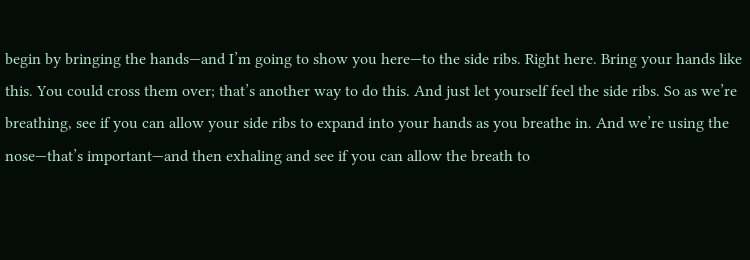begin by bringing the hands—and I’m going to show you here—to the side ribs. Right here. Bring your hands like this. You could cross them over; that’s another way to do this. And just let yourself feel the side ribs. So as we’re breathing, see if you can allow your side ribs to expand into your hands as you breathe in. And we’re using the nose—that’s important—and then exhaling and see if you can allow the breath to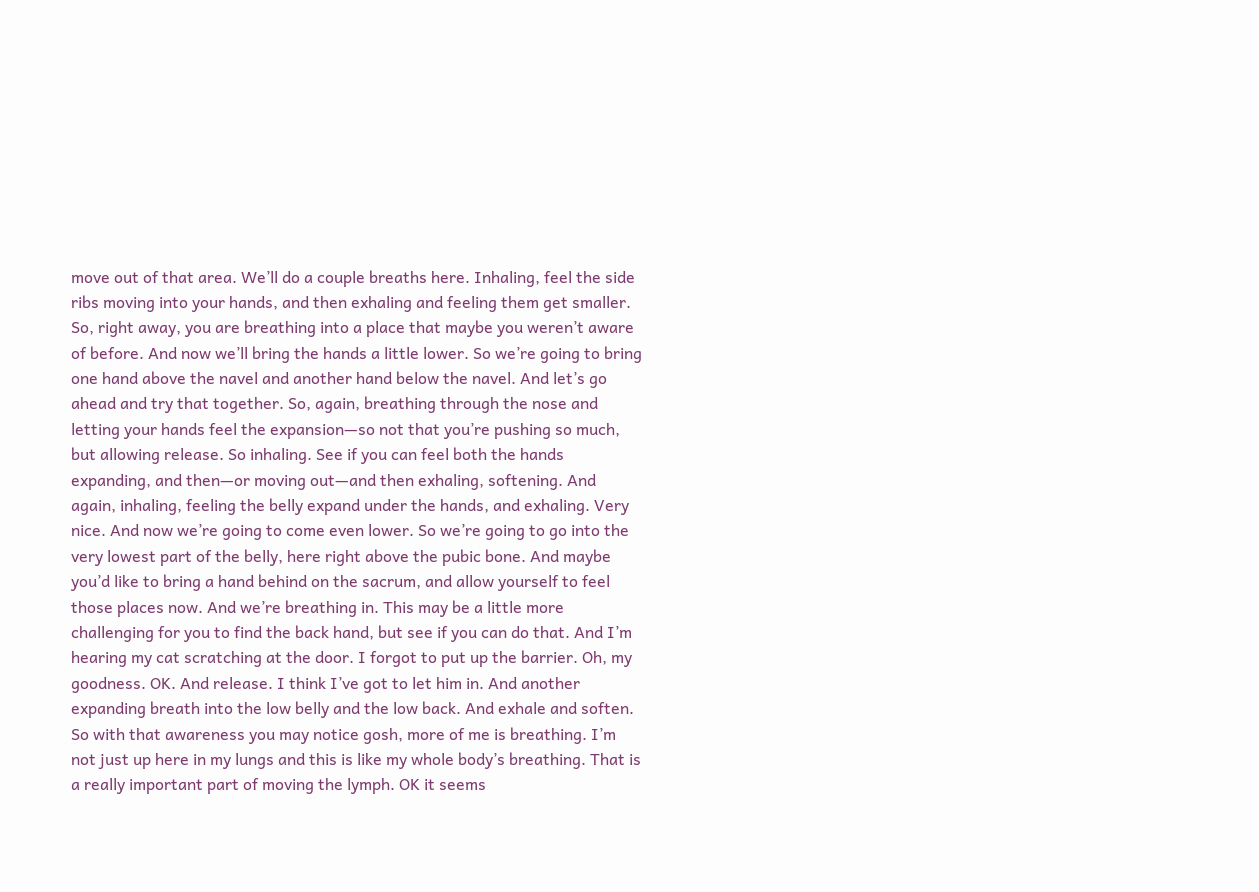move out of that area. We’ll do a couple breaths here. Inhaling, feel the side ribs moving into your hands, and then exhaling and feeling them get smaller. So, right away, you are breathing into a place that maybe you weren’t aware of before. And now we’ll bring the hands a little lower. So we’re going to bring one hand above the navel and another hand below the navel. And let’s go ahead and try that together. So, again, breathing through the nose and letting your hands feel the expansion—so not that you’re pushing so much, but allowing release. So inhaling. See if you can feel both the hands expanding, and then—or moving out—and then exhaling, softening. And again, inhaling, feeling the belly expand under the hands, and exhaling. Very nice. And now we’re going to come even lower. So we’re going to go into the very lowest part of the belly, here right above the pubic bone. And maybe you’d like to bring a hand behind on the sacrum, and allow yourself to feel those places now. And we’re breathing in. This may be a little more challenging for you to find the back hand, but see if you can do that. And I’m hearing my cat scratching at the door. I forgot to put up the barrier. Oh, my goodness. OK. And release. I think I’ve got to let him in. And another expanding breath into the low belly and the low back. And exhale and soften. So with that awareness you may notice gosh, more of me is breathing. I’m not just up here in my lungs and this is like my whole body’s breathing. That is a really important part of moving the lymph. OK it seems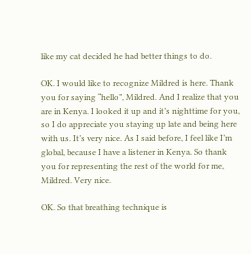like my cat decided he had better things to do.

OK. I would like to recognize Mildred is here. Thank you for saying “hello”, Mildred. And I realize that you are in Kenya. I looked it up and it’s nighttime for you, so I do appreciate you staying up late and being here with us. It’s very nice. As I said before, I feel like I’m global, because I have a listener in Kenya. So thank you for representing the rest of the world for me, Mildred. Very nice.

OK. So that breathing technique is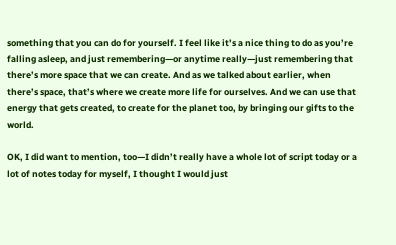something that you can do for yourself. I feel like it’s a nice thing to do as you’re falling asleep, and just remembering—or anytime really—just remembering that there’s more space that we can create. And as we talked about earlier, when there’s space, that’s where we create more life for ourselves. And we can use that energy that gets created, to create for the planet too, by bringing our gifts to the world.

OK, I did want to mention, too—I didn’t really have a whole lot of script today or a lot of notes today for myself, I thought I would just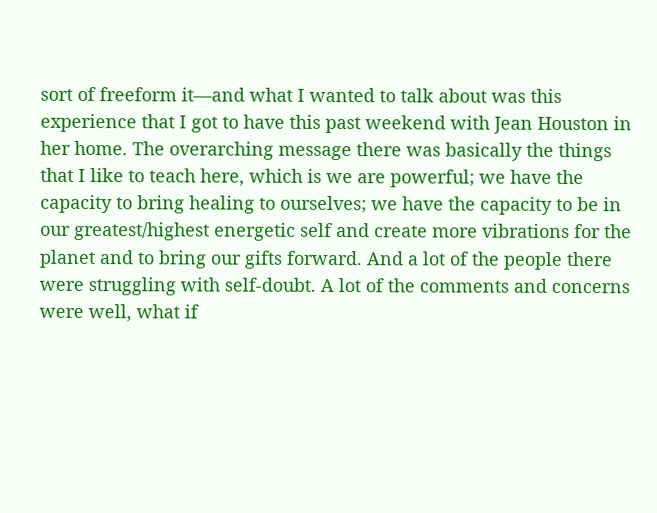sort of freeform it—and what I wanted to talk about was this experience that I got to have this past weekend with Jean Houston in her home. The overarching message there was basically the things that I like to teach here, which is we are powerful; we have the capacity to bring healing to ourselves; we have the capacity to be in our greatest/highest energetic self and create more vibrations for the planet and to bring our gifts forward. And a lot of the people there were struggling with self-doubt. A lot of the comments and concerns were well, what if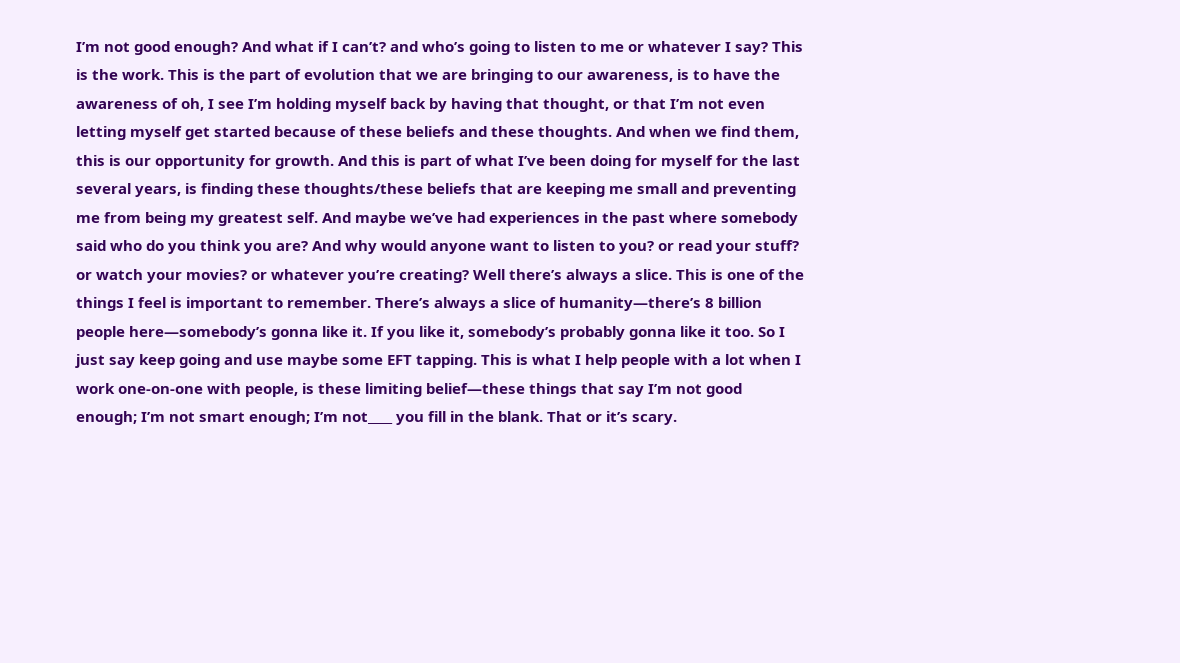I’m not good enough? And what if I can’t? and who’s going to listen to me or whatever I say? This is the work. This is the part of evolution that we are bringing to our awareness, is to have the awareness of oh, I see I’m holding myself back by having that thought, or that I’m not even letting myself get started because of these beliefs and these thoughts. And when we find them, this is our opportunity for growth. And this is part of what I’ve been doing for myself for the last several years, is finding these thoughts/these beliefs that are keeping me small and preventing me from being my greatest self. And maybe we’ve had experiences in the past where somebody said who do you think you are? And why would anyone want to listen to you? or read your stuff? or watch your movies? or whatever you’re creating? Well there’s always a slice. This is one of the things I feel is important to remember. There’s always a slice of humanity—there’s 8 billion people here—somebody’s gonna like it. If you like it, somebody’s probably gonna like it too. So I just say keep going and use maybe some EFT tapping. This is what I help people with a lot when I work one-on-one with people, is these limiting belief—these things that say I’m not good enough; I’m not smart enough; I’m not____ you fill in the blank. That or it’s scary.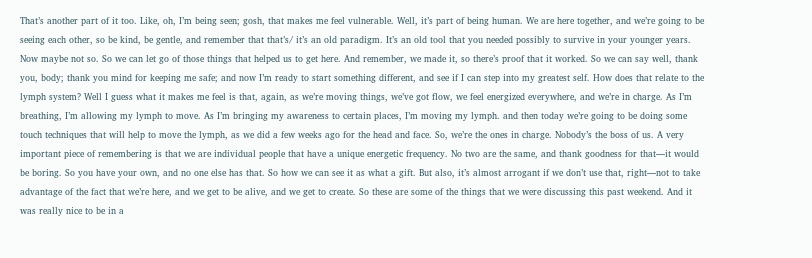That’s another part of it too. Like, oh, I’m being seen; gosh, that makes me feel vulnerable. Well, it’s part of being human. We are here together, and we’re going to be seeing each other, so be kind, be gentle, and remember that that’s/ it’s an old paradigm. It’s an old tool that you needed possibly to survive in your younger years. Now maybe not so. So we can let go of those things that helped us to get here. And remember, we made it, so there’s proof that it worked. So we can say well, thank you, body; thank you mind for keeping me safe; and now I’m ready to start something different, and see if I can step into my greatest self. How does that relate to the lymph system? Well I guess what it makes me feel is that, again, as we’re moving things, we’ve got flow, we feel energized everywhere, and we’re in charge. As I’m breathing, I’m allowing my lymph to move. As I’m bringing my awareness to certain places, I’m moving my lymph. and then today we’re going to be doing some touch techniques that will help to move the lymph, as we did a few weeks ago for the head and face. So, we’re the ones in charge. Nobody’s the boss of us. A very important piece of remembering is that we are individual people that have a unique energetic frequency. No two are the same, and thank goodness for that—it would be boring. So you have your own, and no one else has that. So how we can see it as what a gift. But also, it’s almost arrogant if we don’t use that, right—not to take advantage of the fact that we’re here, and we get to be alive, and we get to create. So these are some of the things that we were discussing this past weekend. And it was really nice to be in a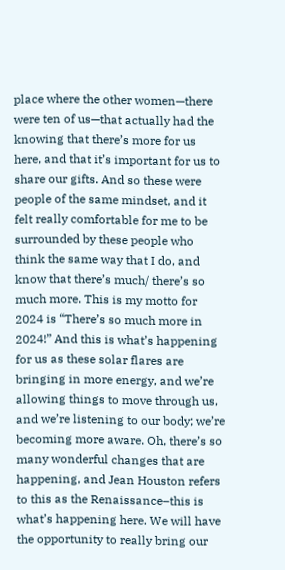place where the other women—there were ten of us—that actually had the knowing that there’s more for us here, and that it’s important for us to share our gifts. And so these were people of the same mindset, and it felt really comfortable for me to be surrounded by these people who think the same way that I do, and know that there’s much/ there’s so much more. This is my motto for 2024 is “There’s so much more in 2024!” And this is what’s happening for us as these solar flares are bringing in more energy, and we’re allowing things to move through us, and we’re listening to our body; we’re becoming more aware. Oh, there’s so many wonderful changes that are happening, and Jean Houston refers to this as the Renaissance–this is what’s happening here. We will have the opportunity to really bring our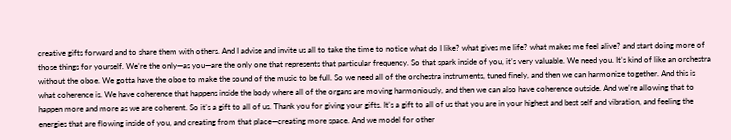creative gifts forward and to share them with others. And I advise and invite us all to take the time to notice what do I like? what gives me life? what makes me feel alive? and start doing more of those things for yourself. We’re the only—as you—are the only one that represents that particular frequency. So that spark inside of you, it’s very valuable. We need you. It’s kind of like an orchestra without the oboe. We gotta have the oboe to make the sound of the music to be full. So we need all of the orchestra instruments, tuned finely, and then we can harmonize together. And this is what coherence is. We have coherence that happens inside the body where all of the organs are moving harmoniously, and then we can also have coherence outside. And we’re allowing that to happen more and more as we are coherent. So it’s a gift to all of us. Thank you for giving your gifts. It’s a gift to all of us that you are in your highest and best self and vibration, and feeling the energies that are flowing inside of you, and creating from that place—creating more space. And we model for other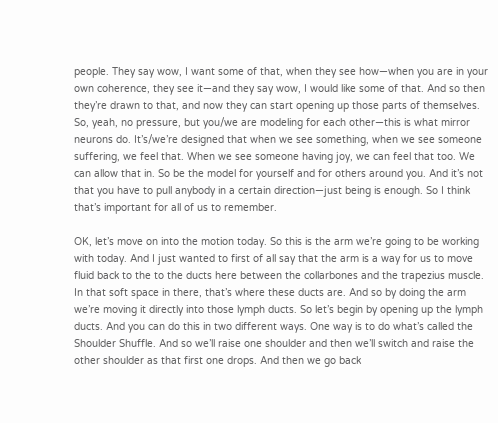people. They say wow, I want some of that, when they see how—when you are in your own coherence, they see it—and they say wow, I would like some of that. And so then they’re drawn to that, and now they can start opening up those parts of themselves. So, yeah, no pressure, but you/we are modeling for each other—this is what mirror neurons do. It’s/we’re designed that when we see something, when we see someone suffering, we feel that. When we see someone having joy, we can feel that too. We can allow that in. So be the model for yourself and for others around you. And it’s not that you have to pull anybody in a certain direction—just being is enough. So I think that’s important for all of us to remember.

OK, let’s move on into the motion today. So this is the arm we’re going to be working with today. And I just wanted to first of all say that the arm is a way for us to move fluid back to the to the ducts here between the collarbones and the trapezius muscle. In that soft space in there, that’s where these ducts are. And so by doing the arm we’re moving it directly into those lymph ducts. So let’s begin by opening up the lymph ducts. And you can do this in two different ways. One way is to do what’s called the Shoulder Shuffle. And so we’ll raise one shoulder and then we’ll switch and raise the other shoulder as that first one drops. And then we go back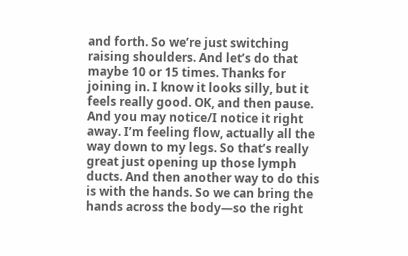and forth. So we’re just switching raising shoulders. And let’s do that maybe 10 or 15 times. Thanks for joining in. I know it looks silly, but it feels really good. OK, and then pause. And you may notice/I notice it right away. I’m feeling flow, actually all the way down to my legs. So that’s really great just opening up those lymph ducts. And then another way to do this is with the hands. So we can bring the hands across the body—so the right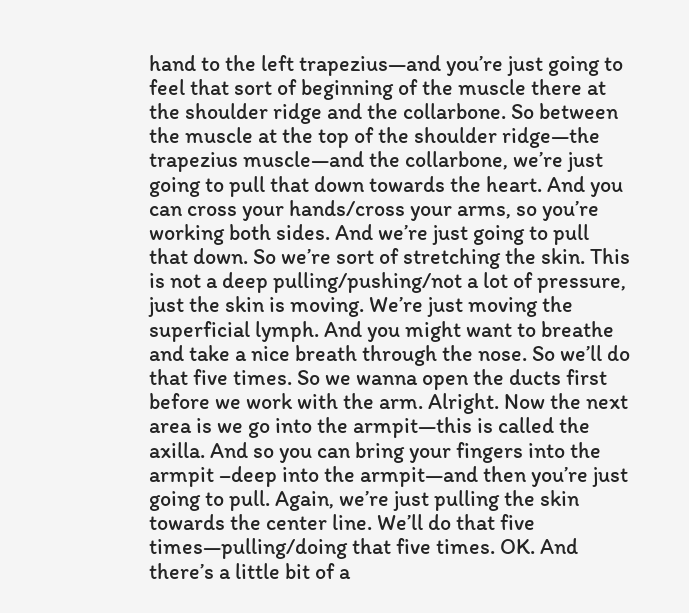hand to the left trapezius—and you’re just going to feel that sort of beginning of the muscle there at the shoulder ridge and the collarbone. So between the muscle at the top of the shoulder ridge—the trapezius muscle—and the collarbone, we’re just going to pull that down towards the heart. And you can cross your hands/cross your arms, so you’re working both sides. And we’re just going to pull that down. So we’re sort of stretching the skin. This is not a deep pulling/pushing/not a lot of pressure, just the skin is moving. We’re just moving the superficial lymph. And you might want to breathe and take a nice breath through the nose. So we’ll do that five times. So we wanna open the ducts first before we work with the arm. Alright. Now the next area is we go into the armpit—this is called the axilla. And so you can bring your fingers into the armpit –deep into the armpit—and then you’re just going to pull. Again, we’re just pulling the skin towards the center line. We’ll do that five times—pulling/doing that five times. OK. And there’s a little bit of a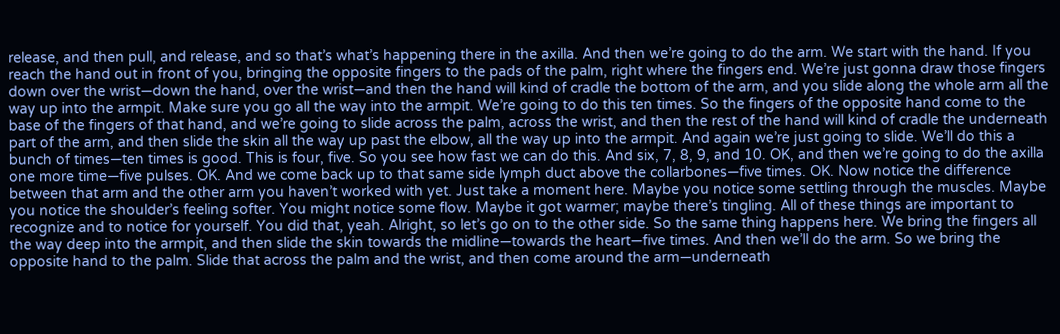release, and then pull, and release, and so that’s what’s happening there in the axilla. And then we’re going to do the arm. We start with the hand. If you reach the hand out in front of you, bringing the opposite fingers to the pads of the palm, right where the fingers end. We’re just gonna draw those fingers down over the wrist—down the hand, over the wrist—and then the hand will kind of cradle the bottom of the arm, and you slide along the whole arm all the way up into the armpit. Make sure you go all the way into the armpit. We’re going to do this ten times. So the fingers of the opposite hand come to the base of the fingers of that hand, and we’re going to slide across the palm, across the wrist, and then the rest of the hand will kind of cradle the underneath part of the arm, and then slide the skin all the way up past the elbow, all the way up into the armpit. And again we’re just going to slide. We’ll do this a bunch of times—ten times is good. This is four, five. So you see how fast we can do this. And six, 7, 8, 9, and 10. OK, and then we’re going to do the axilla one more time—five pulses. OK. And we come back up to that same side lymph duct above the collarbones—five times. OK. Now notice the difference between that arm and the other arm you haven’t worked with yet. Just take a moment here. Maybe you notice some settling through the muscles. Maybe you notice the shoulder’s feeling softer. You might notice some flow. Maybe it got warmer; maybe there’s tingling. All of these things are important to recognize and to notice for yourself. You did that, yeah. Alright, so let’s go on to the other side. So the same thing happens here. We bring the fingers all the way deep into the armpit, and then slide the skin towards the midline—towards the heart—five times. And then we’ll do the arm. So we bring the opposite hand to the palm. Slide that across the palm and the wrist, and then come around the arm—underneath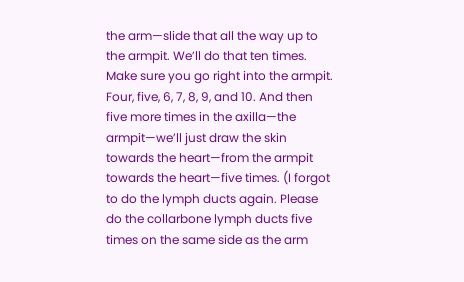the arm—slide that all the way up to the armpit. We’ll do that ten times. Make sure you go right into the armpit. Four, five, 6, 7, 8, 9, and 10. And then five more times in the axilla—the armpit—we’ll just draw the skin towards the heart—from the armpit towards the heart—five times. (I forgot to do the lymph ducts again. Please do the collarbone lymph ducts five times on the same side as the arm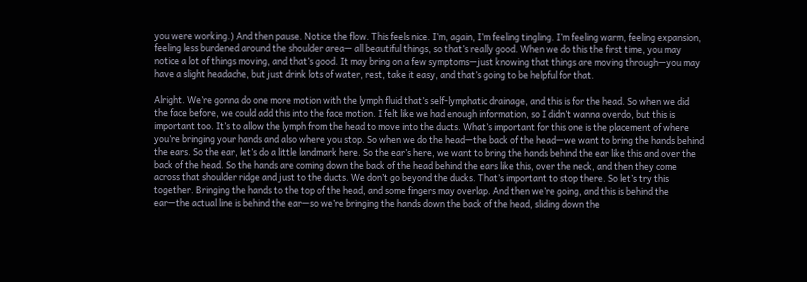you were working.) And then pause. Notice the flow. This feels nice. I’m, again, I’m feeling tingling. I’m feeling warm, feeling expansion, feeling less burdened around the shoulder area— all beautiful things, so that’s really good. When we do this the first time, you may notice a lot of things moving, and that’s good. It may bring on a few symptoms—just knowing that things are moving through—you may have a slight headache, but just drink lots of water, rest, take it easy, and that’s going to be helpful for that.

Alright. We’re gonna do one more motion with the lymph fluid that’s self-lymphatic drainage, and this is for the head. So when we did the face before, we could add this into the face motion. I felt like we had enough information, so I didn’t wanna overdo, but this is important too. It’s to allow the lymph from the head to move into the ducts. What’s important for this one is the placement of where you’re bringing your hands and also where you stop. So when we do the head—the back of the head—we want to bring the hands behind the ears. So the ear, let’s do a little landmark here. So the ear’s here, we want to bring the hands behind the ear like this and over the back of the head. So the hands are coming down the back of the head behind the ears like this, over the neck, and then they come across that shoulder ridge and just to the ducts. We don’t go beyond the ducks. That’s important to stop there. So let’s try this together. Bringing the hands to the top of the head, and some fingers may overlap. And then we’re going, and this is behind the ear—the actual line is behind the ear—so we’re bringing the hands down the back of the head, sliding down the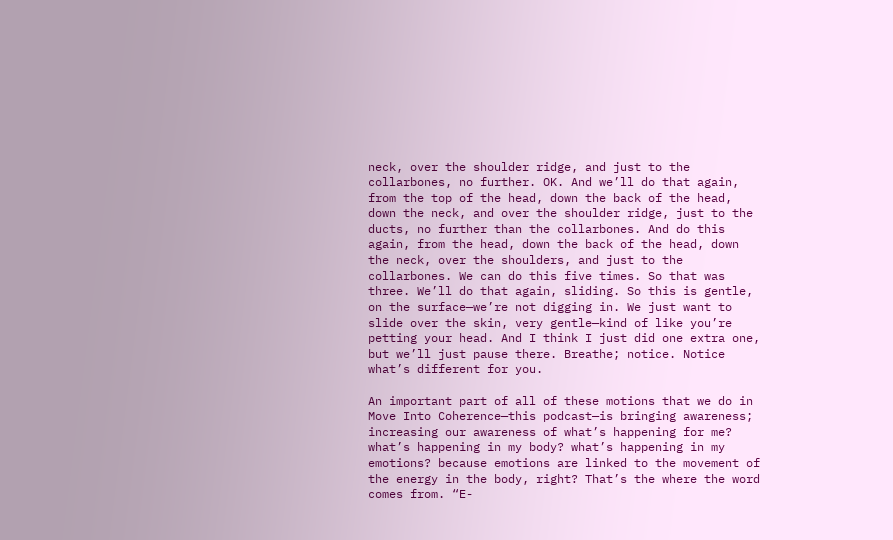neck, over the shoulder ridge, and just to the collarbones, no further. OK. And we’ll do that again, from the top of the head, down the back of the head, down the neck, and over the shoulder ridge, just to the ducts, no further than the collarbones. And do this again, from the head, down the back of the head, down the neck, over the shoulders, and just to the collarbones. We can do this five times. So that was three. We’ll do that again, sliding. So this is gentle, on the surface—we’re not digging in. We just want to slide over the skin, very gentle—kind of like you’re petting your head. And I think I just did one extra one, but we’ll just pause there. Breathe; notice. Notice what’s different for you.

An important part of all of these motions that we do in Move Into Coherence—this podcast—is bringing awareness; increasing our awareness of what’s happening for me? what’s happening in my body? what’s happening in my emotions? because emotions are linked to the movement of the energy in the body, right? That’s the where the word comes from. “E-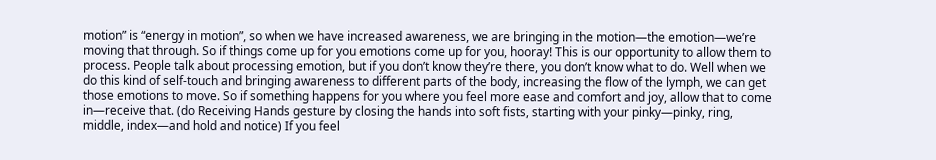motion” is “energy in motion”, so when we have increased awareness, we are bringing in the motion—the emotion—we’re moving that through. So if things come up for you emotions come up for you, hooray! This is our opportunity to allow them to process. People talk about processing emotion, but if you don’t know they’re there, you don’t know what to do. Well when we do this kind of self-touch and bringing awareness to different parts of the body, increasing the flow of the lymph, we can get those emotions to move. So if something happens for you where you feel more ease and comfort and joy, allow that to come in—receive that. (do Receiving Hands gesture by closing the hands into soft fists, starting with your pinky—pinky, ring, middle, index—and hold and notice) If you feel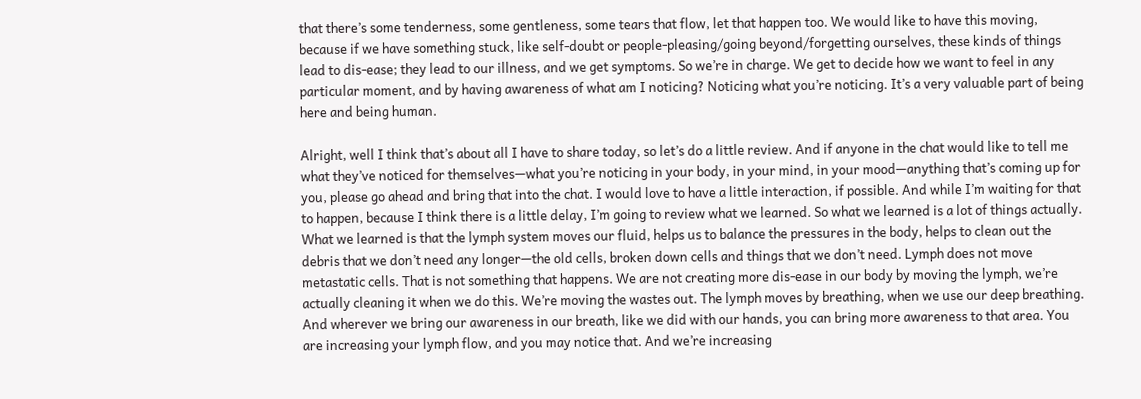that there’s some tenderness, some gentleness, some tears that flow, let that happen too. We would like to have this moving, because if we have something stuck, like self-doubt or people-pleasing/going beyond/forgetting ourselves, these kinds of things lead to dis-ease; they lead to our illness, and we get symptoms. So we’re in charge. We get to decide how we want to feel in any particular moment, and by having awareness of what am I noticing? Noticing what you’re noticing. It’s a very valuable part of being here and being human.

Alright, well I think that’s about all I have to share today, so let’s do a little review. And if anyone in the chat would like to tell me what they’ve noticed for themselves—what you’re noticing in your body, in your mind, in your mood—anything that’s coming up for you, please go ahead and bring that into the chat. I would love to have a little interaction, if possible. And while I’m waiting for that to happen, because I think there is a little delay, I’m going to review what we learned. So what we learned is a lot of things actually. What we learned is that the lymph system moves our fluid, helps us to balance the pressures in the body, helps to clean out the debris that we don’t need any longer—the old cells, broken down cells and things that we don’t need. Lymph does not move metastatic cells. That is not something that happens. We are not creating more dis-ease in our body by moving the lymph, we’re actually cleaning it when we do this. We’re moving the wastes out. The lymph moves by breathing, when we use our deep breathing. And wherever we bring our awareness in our breath, like we did with our hands, you can bring more awareness to that area. You are increasing your lymph flow, and you may notice that. And we’re increasing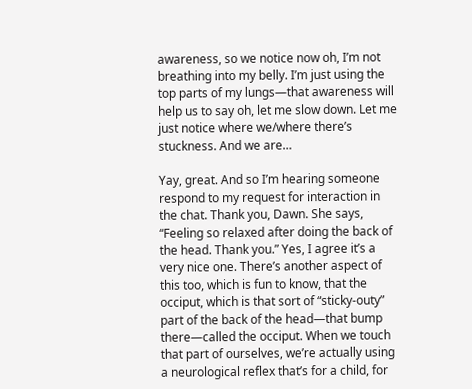awareness, so we notice now oh, I’m not breathing into my belly. I’m just using the top parts of my lungs—that awareness will help us to say oh, let me slow down. Let me just notice where we/where there’s stuckness. And we are…

Yay, great. And so I’m hearing someone respond to my request for interaction in the chat. Thank you, Dawn. She says, “Feeling so relaxed after doing the back of the head. Thank you.” Yes, I agree it’s a very nice one. There’s another aspect of this too, which is fun to know, that the occiput, which is that sort of “sticky-outy” part of the back of the head—that bump there—called the occiput. When we touch that part of ourselves, we’re actually using a neurological reflex that’s for a child, for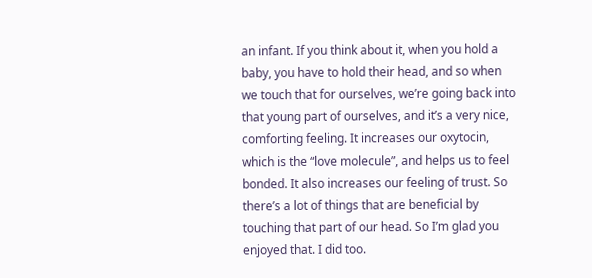an infant. If you think about it, when you hold a baby, you have to hold their head, and so when we touch that for ourselves, we’re going back into that young part of ourselves, and it’s a very nice, comforting feeling. It increases our oxytocin, which is the “love molecule”, and helps us to feel bonded. It also increases our feeling of trust. So there’s a lot of things that are beneficial by touching that part of our head. So I’m glad you enjoyed that. I did too.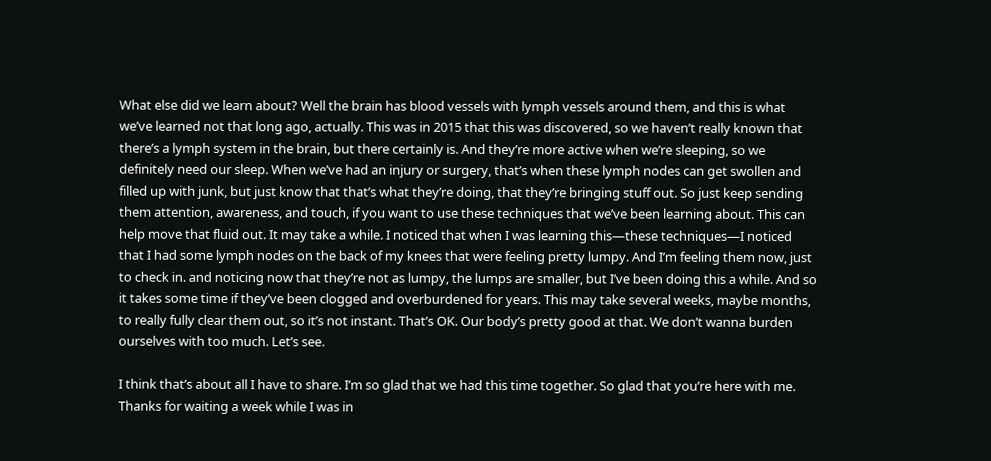What else did we learn about? Well the brain has blood vessels with lymph vessels around them, and this is what we’ve learned not that long ago, actually. This was in 2015 that this was discovered, so we haven’t really known that there’s a lymph system in the brain, but there certainly is. And they’re more active when we’re sleeping, so we definitely need our sleep. When we’ve had an injury or surgery, that’s when these lymph nodes can get swollen and filled up with junk, but just know that that’s what they’re doing, that they’re bringing stuff out. So just keep sending them attention, awareness, and touch, if you want to use these techniques that we’ve been learning about. This can help move that fluid out. It may take a while. I noticed that when I was learning this—these techniques—I noticed that I had some lymph nodes on the back of my knees that were feeling pretty lumpy. And I’m feeling them now, just to check in. and noticing now that they’re not as lumpy, the lumps are smaller, but I’ve been doing this a while. And so it takes some time if they’ve been clogged and overburdened for years. This may take several weeks, maybe months, to really fully clear them out, so it’s not instant. That’s OK. Our body’s pretty good at that. We don’t wanna burden ourselves with too much. Let’s see.

I think that’s about all I have to share. I’m so glad that we had this time together. So glad that you’re here with me. Thanks for waiting a week while I was in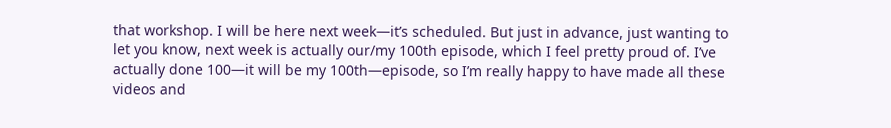that workshop. I will be here next week—it’s scheduled. But just in advance, just wanting to let you know, next week is actually our/my 100th episode, which I feel pretty proud of. I’ve actually done 100—it will be my 100th—episode, so I’m really happy to have made all these videos and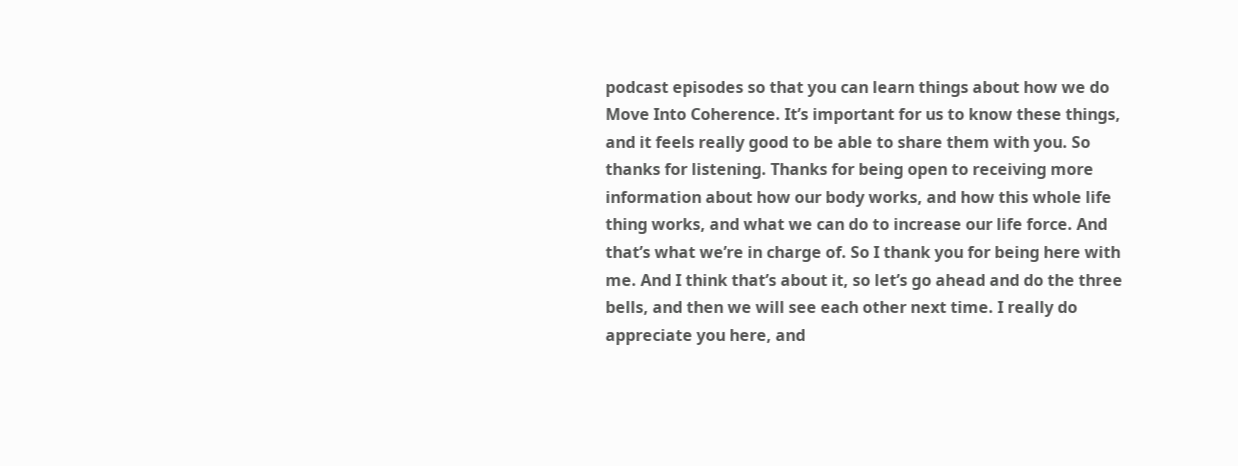podcast episodes so that you can learn things about how we do Move Into Coherence. It’s important for us to know these things, and it feels really good to be able to share them with you. So thanks for listening. Thanks for being open to receiving more information about how our body works, and how this whole life thing works, and what we can do to increase our life force. And that’s what we’re in charge of. So I thank you for being here with me. And I think that’s about it, so let’s go ahead and do the three bells, and then we will see each other next time. I really do appreciate you here, and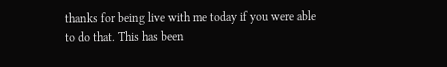thanks for being live with me today if you were able to do that. This has been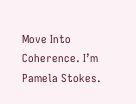Move Into Coherence. I’m Pamela Stokes.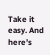Take it easy. And here’s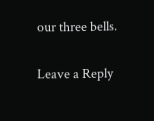our three bells.

Leave a Reply